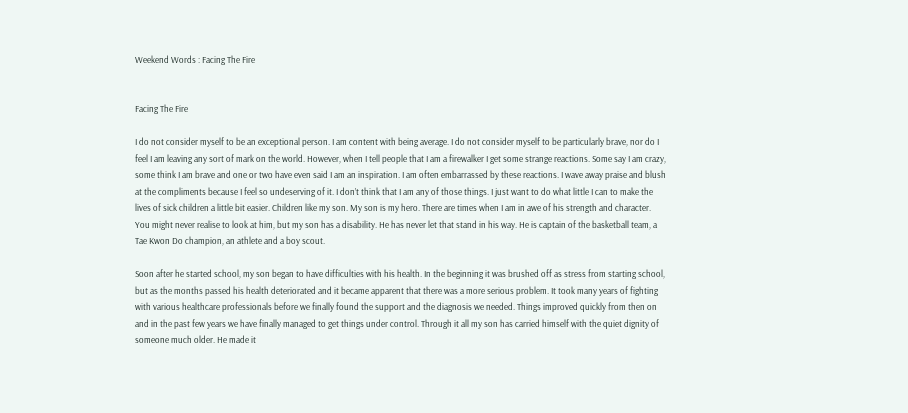Weekend Words : Facing The Fire


Facing The Fire

I do not consider myself to be an exceptional person. I am content with being average. I do not consider myself to be particularly brave, nor do I feel I am leaving any sort of mark on the world. However, when I tell people that I am a firewalker I get some strange reactions. Some say I am crazy, some think I am brave and one or two have even said I am an inspiration. I am often embarrassed by these reactions. I wave away praise and blush at the compliments because I feel so undeserving of it. I don’t think that I am any of those things. I just want to do what little I can to make the lives of sick children a little bit easier. Children like my son. My son is my hero. There are times when I am in awe of his strength and character. You might never realise to look at him, but my son has a disability. He has never let that stand in his way. He is captain of the basketball team, a Tae Kwon Do champion, an athlete and a boy scout.

Soon after he started school, my son began to have difficulties with his health. In the beginning it was brushed off as stress from starting school, but as the months passed his health deteriorated and it became apparent that there was a more serious problem. It took many years of fighting with various healthcare professionals before we finally found the support and the diagnosis we needed. Things improved quickly from then on and in the past few years we have finally managed to get things under control. Through it all my son has carried himself with the quiet dignity of someone much older. He made it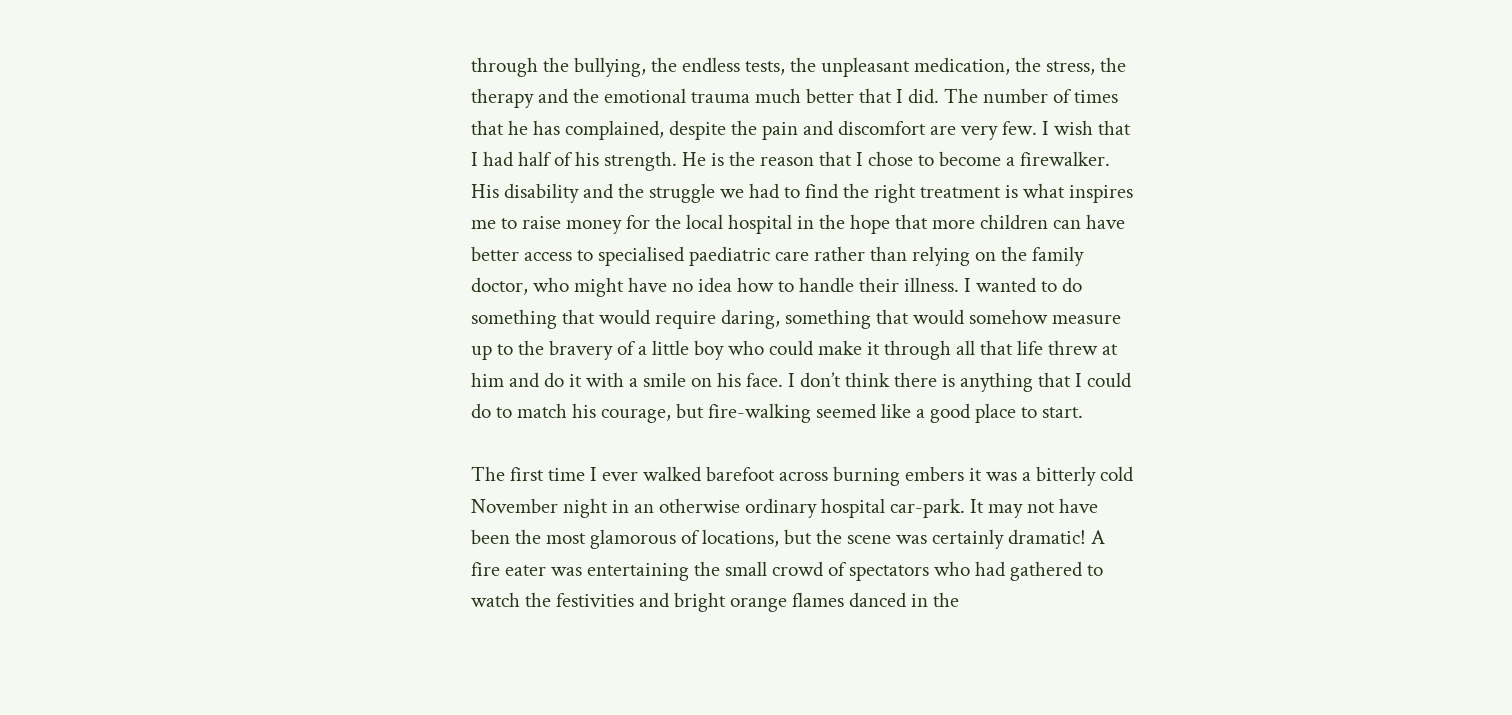through the bullying, the endless tests, the unpleasant medication, the stress, the therapy and the emotional trauma much better that I did. The number of times that he has complained, despite the pain and discomfort are very few. I wish that I had half of his strength. He is the reason that I chose to become a firewalker. His disability and the struggle we had to find the right treatment is what inspires me to raise money for the local hospital in the hope that more children can have better access to specialised paediatric care rather than relying on the family doctor, who might have no idea how to handle their illness. I wanted to do something that would require daring, something that would somehow measure up to the bravery of a little boy who could make it through all that life threw at him and do it with a smile on his face. I don’t think there is anything that I could do to match his courage, but fire-walking seemed like a good place to start.

The first time I ever walked barefoot across burning embers it was a bitterly cold November night in an otherwise ordinary hospital car-park. It may not have been the most glamorous of locations, but the scene was certainly dramatic! A fire eater was entertaining the small crowd of spectators who had gathered to watch the festivities and bright orange flames danced in the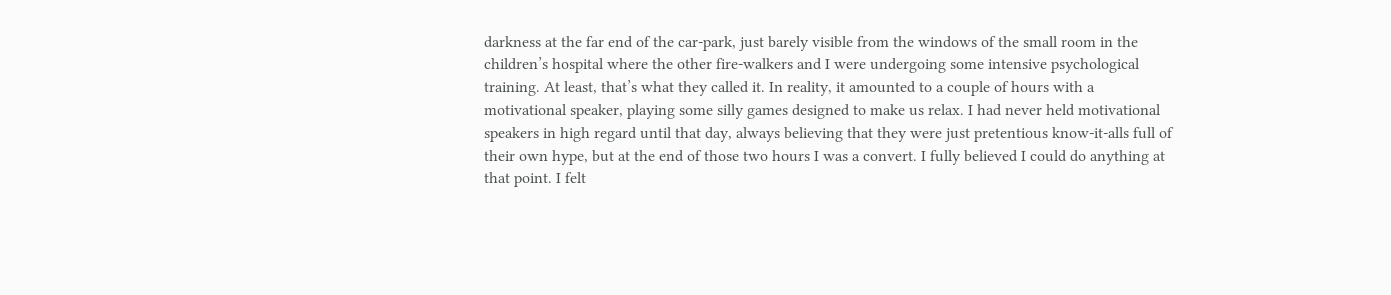darkness at the far end of the car-park, just barely visible from the windows of the small room in the children’s hospital where the other fire-walkers and I were undergoing some intensive psychological training. At least, that’s what they called it. In reality, it amounted to a couple of hours with a motivational speaker, playing some silly games designed to make us relax. I had never held motivational speakers in high regard until that day, always believing that they were just pretentious know-it-alls full of their own hype, but at the end of those two hours I was a convert. I fully believed I could do anything at that point. I felt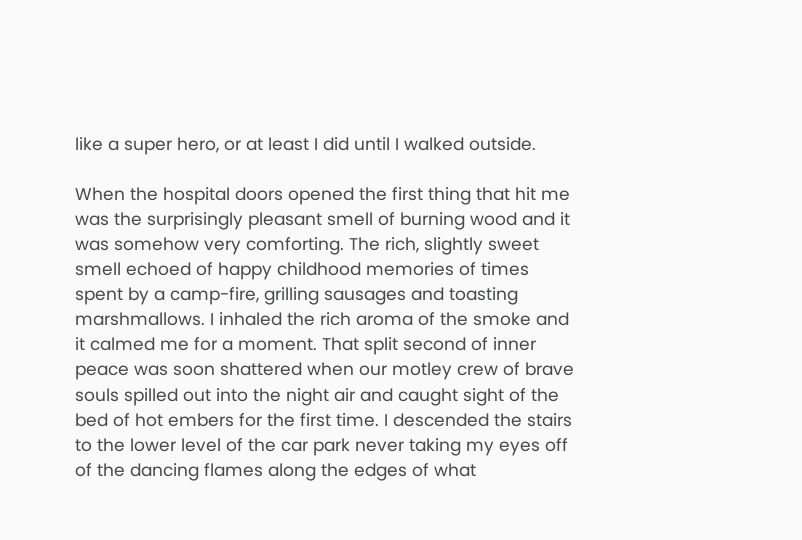like a super hero, or at least I did until I walked outside.

When the hospital doors opened the first thing that hit me was the surprisingly pleasant smell of burning wood and it was somehow very comforting. The rich, slightly sweet smell echoed of happy childhood memories of times spent by a camp-fire, grilling sausages and toasting marshmallows. I inhaled the rich aroma of the smoke and it calmed me for a moment. That split second of inner peace was soon shattered when our motley crew of brave souls spilled out into the night air and caught sight of the bed of hot embers for the first time. I descended the stairs to the lower level of the car park never taking my eyes off of the dancing flames along the edges of what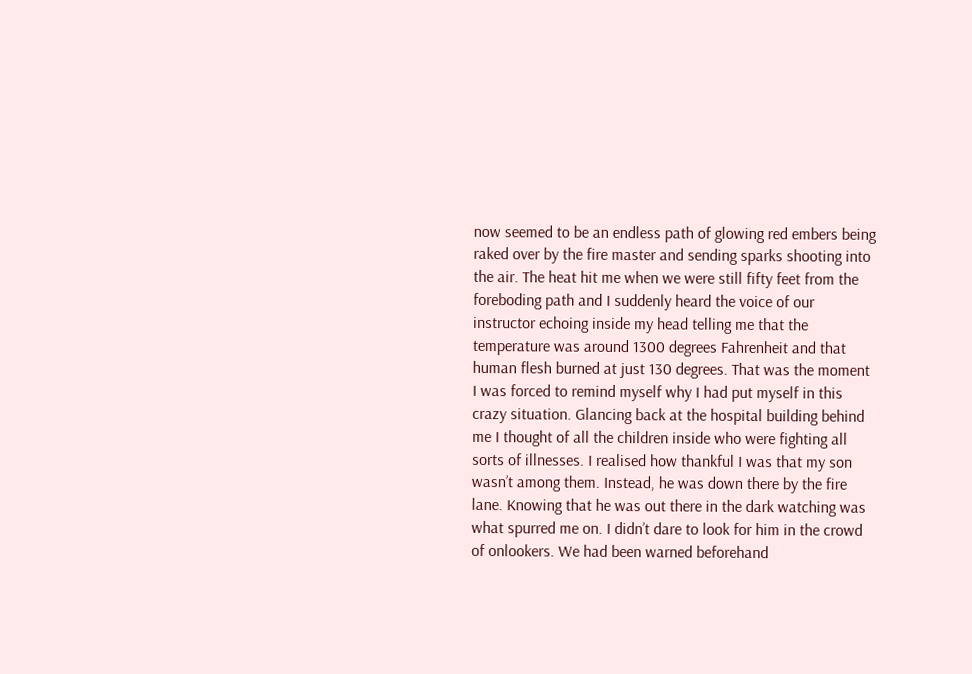now seemed to be an endless path of glowing red embers being raked over by the fire master and sending sparks shooting into the air. The heat hit me when we were still fifty feet from the foreboding path and I suddenly heard the voice of our instructor echoing inside my head telling me that the temperature was around 1300 degrees Fahrenheit and that human flesh burned at just 130 degrees. That was the moment I was forced to remind myself why I had put myself in this crazy situation. Glancing back at the hospital building behind me I thought of all the children inside who were fighting all sorts of illnesses. I realised how thankful I was that my son wasn’t among them. Instead, he was down there by the fire lane. Knowing that he was out there in the dark watching was what spurred me on. I didn’t dare to look for him in the crowd of onlookers. We had been warned beforehand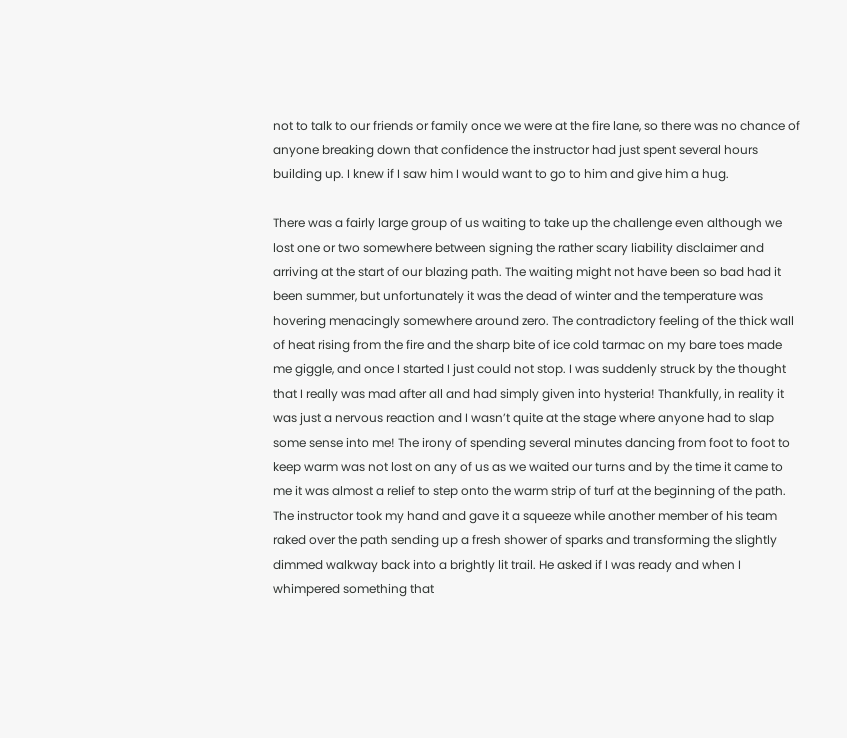not to talk to our friends or family once we were at the fire lane, so there was no chance of anyone breaking down that confidence the instructor had just spent several hours building up. I knew if I saw him I would want to go to him and give him a hug.

There was a fairly large group of us waiting to take up the challenge even although we lost one or two somewhere between signing the rather scary liability disclaimer and arriving at the start of our blazing path. The waiting might not have been so bad had it been summer, but unfortunately it was the dead of winter and the temperature was hovering menacingly somewhere around zero. The contradictory feeling of the thick wall of heat rising from the fire and the sharp bite of ice cold tarmac on my bare toes made me giggle, and once I started I just could not stop. I was suddenly struck by the thought that I really was mad after all and had simply given into hysteria! Thankfully, in reality it was just a nervous reaction and I wasn’t quite at the stage where anyone had to slap some sense into me! The irony of spending several minutes dancing from foot to foot to keep warm was not lost on any of us as we waited our turns and by the time it came to me it was almost a relief to step onto the warm strip of turf at the beginning of the path. The instructor took my hand and gave it a squeeze while another member of his team raked over the path sending up a fresh shower of sparks and transforming the slightly dimmed walkway back into a brightly lit trail. He asked if I was ready and when I whimpered something that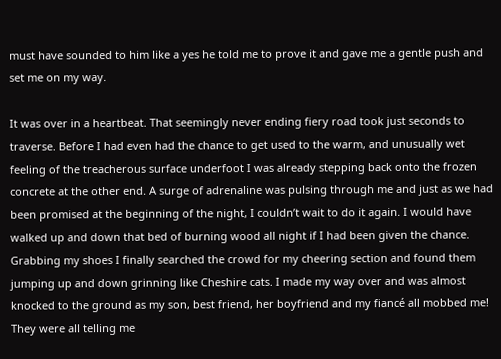must have sounded to him like a yes he told me to prove it and gave me a gentle push and set me on my way.

It was over in a heartbeat. That seemingly never ending fiery road took just seconds to traverse. Before I had even had the chance to get used to the warm, and unusually wet feeling of the treacherous surface underfoot I was already stepping back onto the frozen concrete at the other end. A surge of adrenaline was pulsing through me and just as we had been promised at the beginning of the night, I couldn’t wait to do it again. I would have walked up and down that bed of burning wood all night if I had been given the chance. Grabbing my shoes I finally searched the crowd for my cheering section and found them jumping up and down grinning like Cheshire cats. I made my way over and was almost knocked to the ground as my son, best friend, her boyfriend and my fiancé all mobbed me! They were all telling me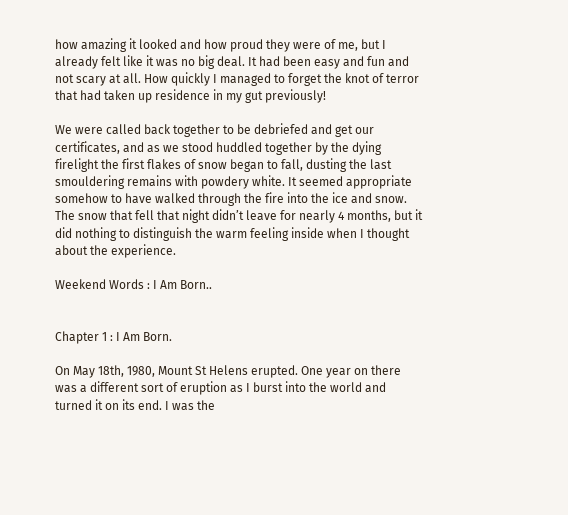how amazing it looked and how proud they were of me, but I already felt like it was no big deal. It had been easy and fun and not scary at all. How quickly I managed to forget the knot of terror that had taken up residence in my gut previously!

We were called back together to be debriefed and get our certificates, and as we stood huddled together by the dying firelight the first flakes of snow began to fall, dusting the last smouldering remains with powdery white. It seemed appropriate somehow to have walked through the fire into the ice and snow. The snow that fell that night didn’t leave for nearly 4 months, but it did nothing to distinguish the warm feeling inside when I thought about the experience.

Weekend Words : I Am Born..


Chapter 1 : I Am Born.

On May 18th, 1980, Mount St Helens erupted. One year on there was a different sort of eruption as I burst into the world and turned it on its end. I was the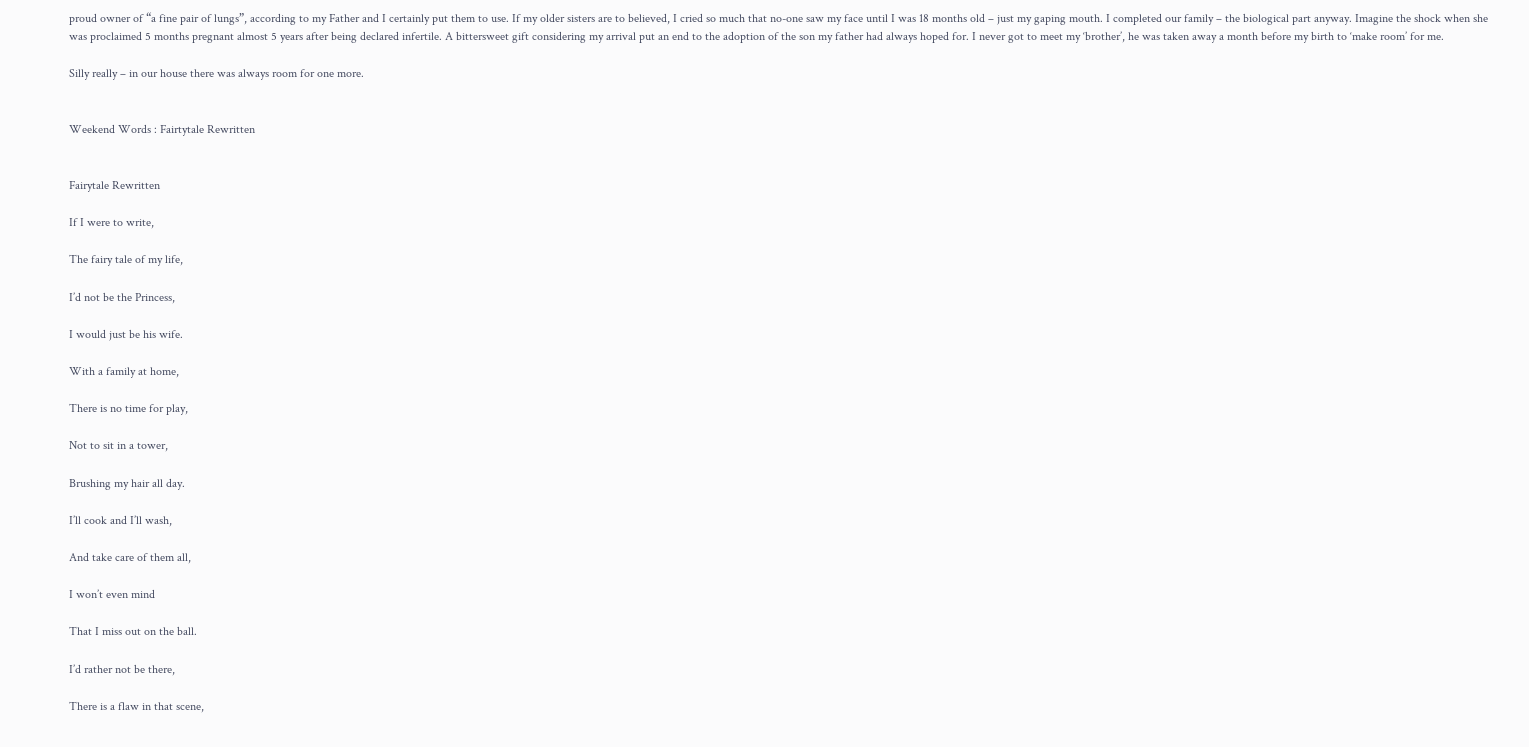proud owner of “a fine pair of lungs”, according to my Father and I certainly put them to use. If my older sisters are to believed, I cried so much that no-one saw my face until I was 18 months old – just my gaping mouth. I completed our family – the biological part anyway. Imagine the shock when she was proclaimed 5 months pregnant almost 5 years after being declared infertile. A bittersweet gift considering my arrival put an end to the adoption of the son my father had always hoped for. I never got to meet my ‘brother’, he was taken away a month before my birth to ‘make room’ for me.

Silly really – in our house there was always room for one more.


Weekend Words : Fairtytale Rewritten


Fairytale Rewritten

If I were to write,

The fairy tale of my life,

I’d not be the Princess,

I would just be his wife.

With a family at home,

There is no time for play,

Not to sit in a tower,

Brushing my hair all day.

I’ll cook and I’ll wash,

And take care of them all,

I won’t even mind

That I miss out on the ball.

I’d rather not be there,

There is a flaw in that scene,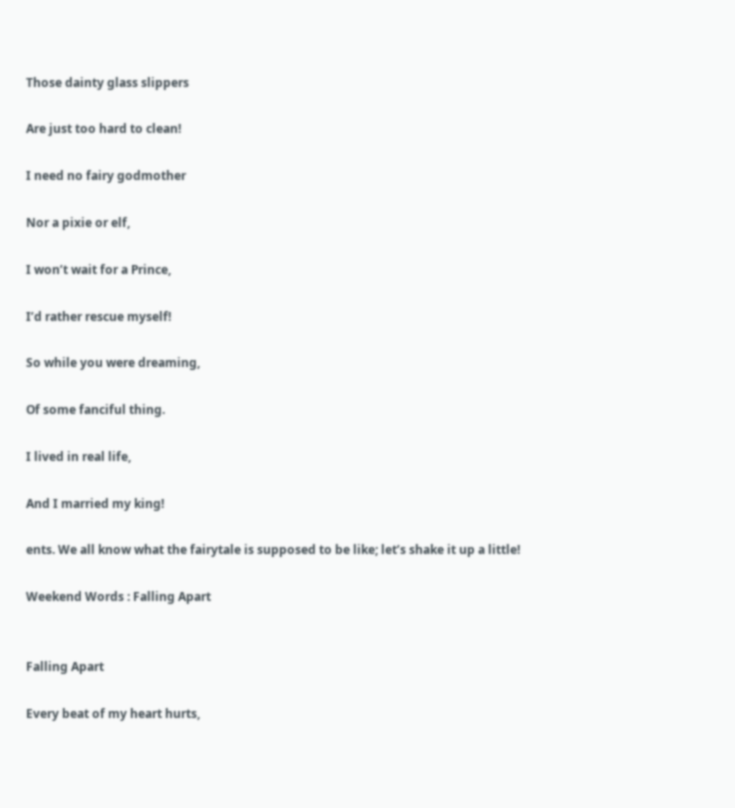Those dainty glass slippers

Are just too hard to clean!

I need no fairy godmother

Nor a pixie or elf,

I won’t wait for a Prince,

I’d rather rescue myself!

So while you were dreaming,

Of some fanciful thing.

I lived in real life,

And I married my king!

ents. We all know what the fairytale is supposed to be like; let’s shake it up a little!

Weekend Words : Falling Apart


Falling Apart

Every beat of my heart hurts,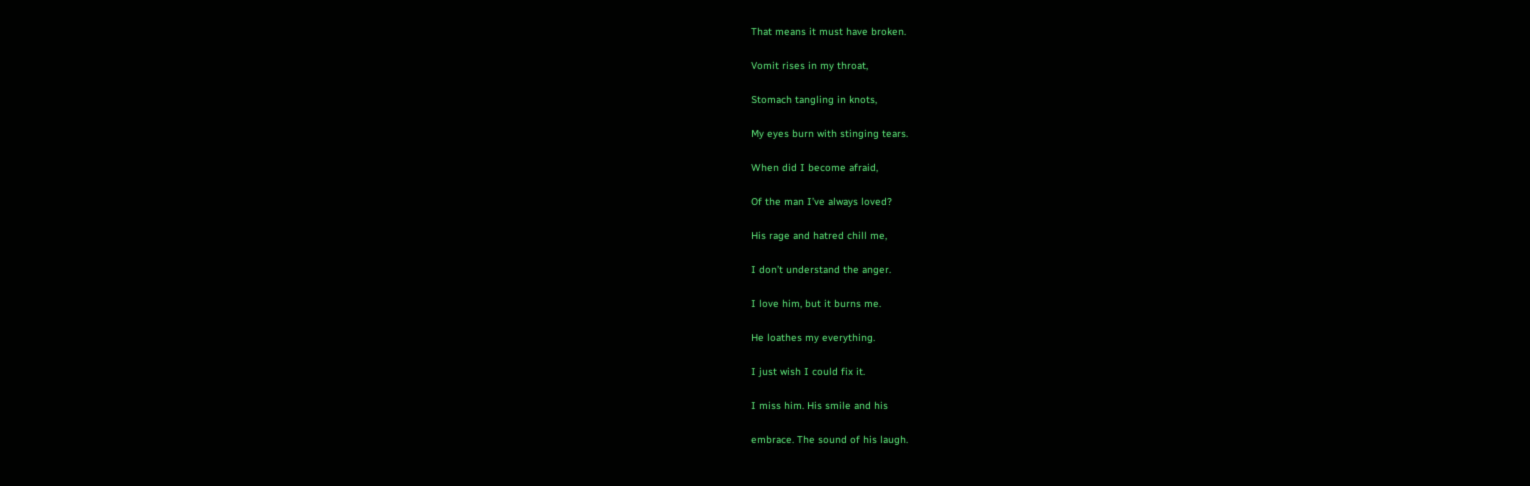That means it must have broken.

Vomit rises in my throat,

Stomach tangling in knots,

My eyes burn with stinging tears.

When did I become afraid,

Of the man I’ve always loved?

His rage and hatred chill me,

I don’t understand the anger.

I love him, but it burns me.

He loathes my everything.

I just wish I could fix it.

I miss him. His smile and his

embrace. The sound of his laugh.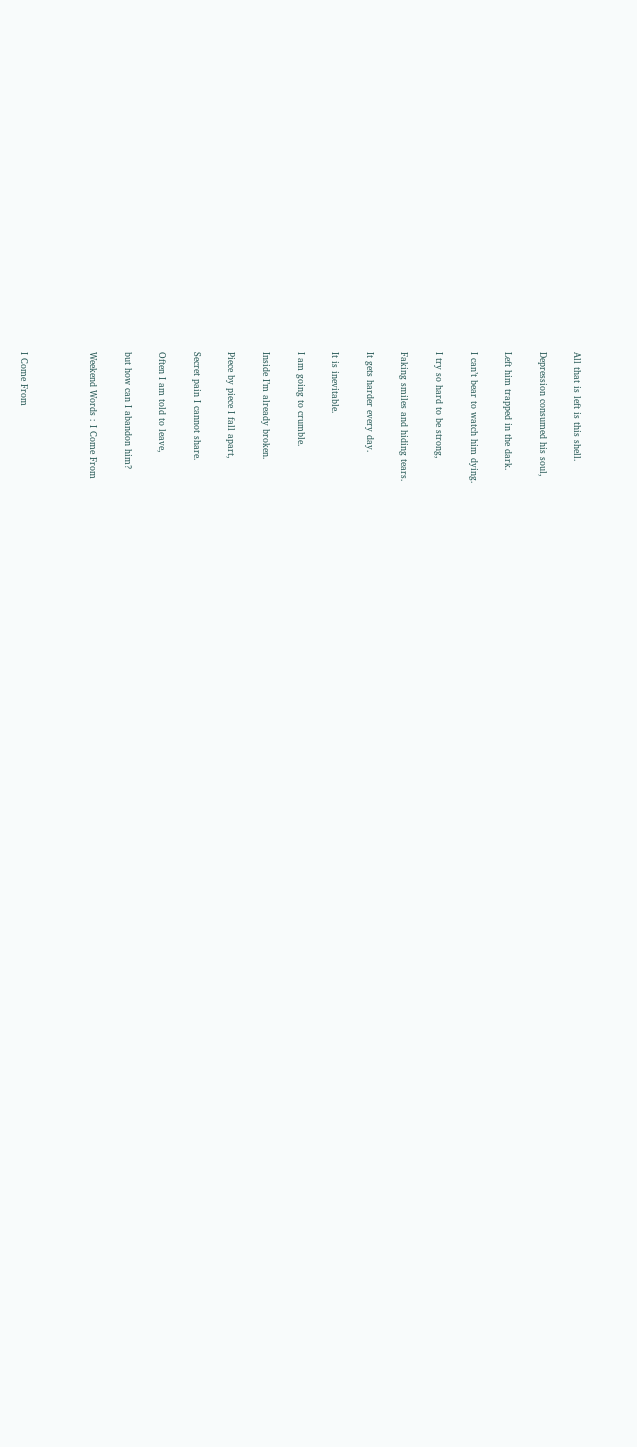All that is left is this shell.

Depression consumed his soul,

Left him trapped in the dark.

I can’t bear to watch him dying.

I try so hard to be strong,

Faking smiles and hiding tears.

It gets harder every day.

It is inevitable.

I am going to crumble.

Inside I’m already broken.

Piece by piece I fall apart,

Secret pain I cannot share.

Often I am told to leave,

but how can I abandon him?

Weekend Words : I Come From



I Come From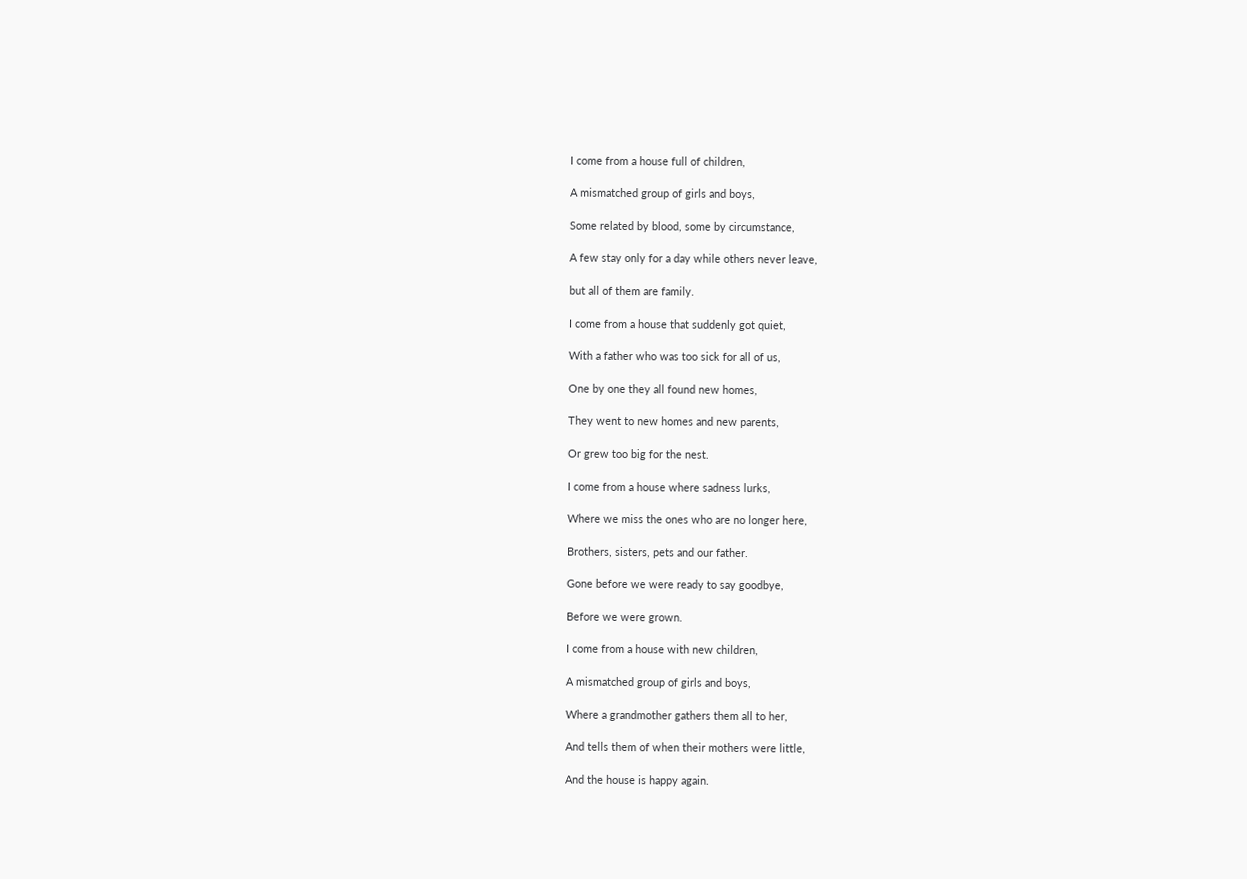I come from a house full of children,

A mismatched group of girls and boys,

Some related by blood, some by circumstance,

A few stay only for a day while others never leave,

but all of them are family.

I come from a house that suddenly got quiet,

With a father who was too sick for all of us,

One by one they all found new homes,

They went to new homes and new parents,

Or grew too big for the nest.

I come from a house where sadness lurks,

Where we miss the ones who are no longer here,

Brothers, sisters, pets and our father.

Gone before we were ready to say goodbye,

Before we were grown.

I come from a house with new children,

A mismatched group of girls and boys,

Where a grandmother gathers them all to her,

And tells them of when their mothers were little,

And the house is happy again.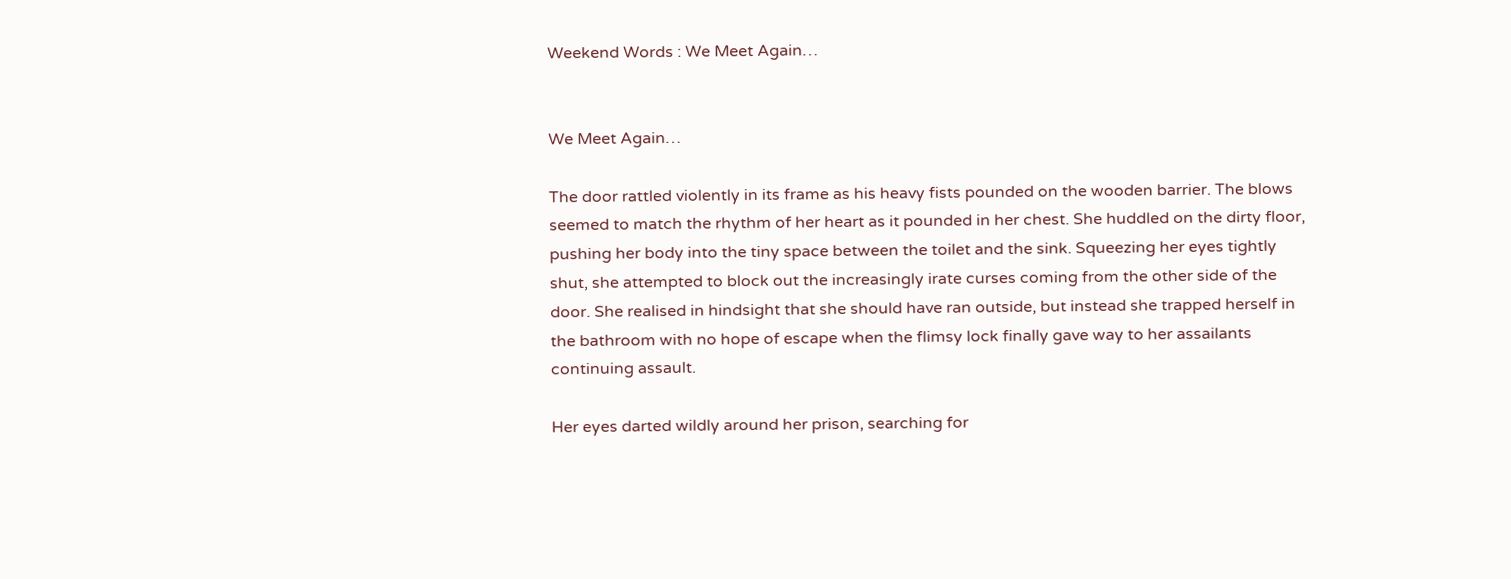Weekend Words : We Meet Again…


We Meet Again…

The door rattled violently in its frame as his heavy fists pounded on the wooden barrier. The blows seemed to match the rhythm of her heart as it pounded in her chest. She huddled on the dirty floor, pushing her body into the tiny space between the toilet and the sink. Squeezing her eyes tightly shut, she attempted to block out the increasingly irate curses coming from the other side of the door. She realised in hindsight that she should have ran outside, but instead she trapped herself in the bathroom with no hope of escape when the flimsy lock finally gave way to her assailants continuing assault.

Her eyes darted wildly around her prison, searching for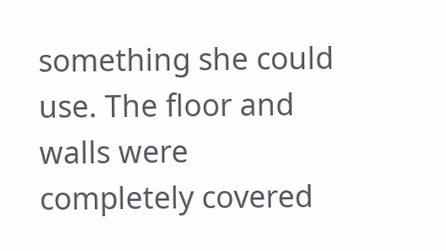something she could use. The floor and walls were completely covered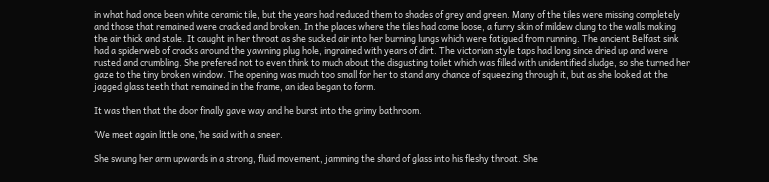in what had once been white ceramic tile, but the years had reduced them to shades of grey and green. Many of the tiles were missing completely and those that remained were cracked and broken. In the places where the tiles had come loose, a furry skin of mildew clung to the walls making the air thick and stale. It caught in her throat as she sucked air into her burning lungs which were fatigued from running. The ancient Belfast sink had a spiderweb of cracks around the yawning plug hole, ingrained with years of dirt. The victorian style taps had long since dried up and were rusted and crumbling. She prefered not to even think to much about the disgusting toilet which was filled with unidentified sludge, so she turned her gaze to the tiny broken window. The opening was much too small for her to stand any chance of squeezing through it, but as she looked at the jagged glass teeth that remained in the frame, an idea began to form.

It was then that the door finally gave way and he burst into the grimy bathroom.

‘We meet again little one,’he said with a sneer.

She swung her arm upwards in a strong, fluid movement, jamming the shard of glass into his fleshy throat. She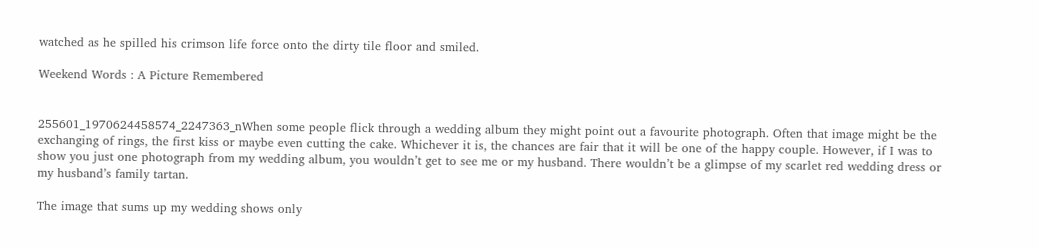watched as he spilled his crimson life force onto the dirty tile floor and smiled.

Weekend Words : A Picture Remembered


255601_1970624458574_2247363_nWhen some people flick through a wedding album they might point out a favourite photograph. Often that image might be the exchanging of rings, the first kiss or maybe even cutting the cake. Whichever it is, the chances are fair that it will be one of the happy couple. However, if I was to show you just one photograph from my wedding album, you wouldn’t get to see me or my husband. There wouldn’t be a glimpse of my scarlet red wedding dress or my husband’s family tartan.

The image that sums up my wedding shows only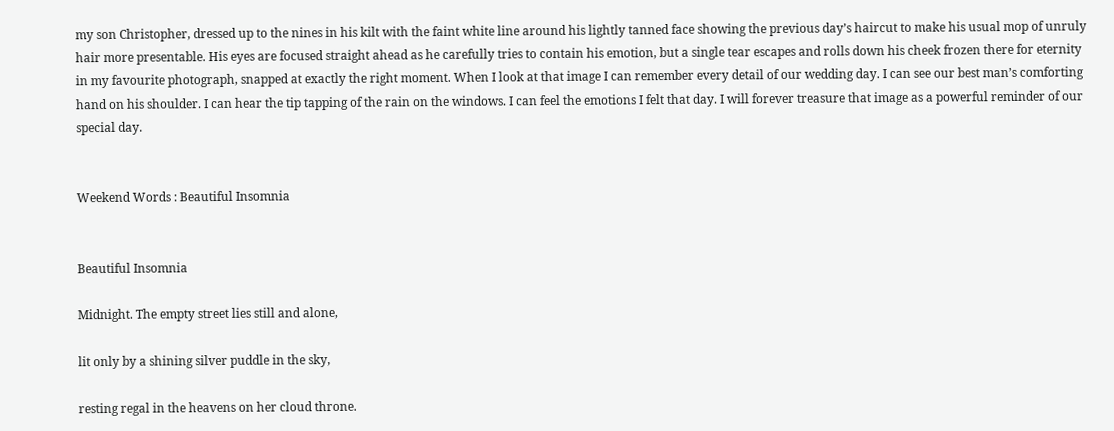my son Christopher, dressed up to the nines in his kilt with the faint white line around his lightly tanned face showing the previous day’s haircut to make his usual mop of unruly hair more presentable. His eyes are focused straight ahead as he carefully tries to contain his emotion, but a single tear escapes and rolls down his cheek frozen there for eternity in my favourite photograph, snapped at exactly the right moment. When I look at that image I can remember every detail of our wedding day. I can see our best man’s comforting hand on his shoulder. I can hear the tip tapping of the rain on the windows. I can feel the emotions I felt that day. I will forever treasure that image as a powerful reminder of our special day.


Weekend Words : Beautiful Insomnia


Beautiful Insomnia

Midnight. The empty street lies still and alone,

lit only by a shining silver puddle in the sky,

resting regal in the heavens on her cloud throne.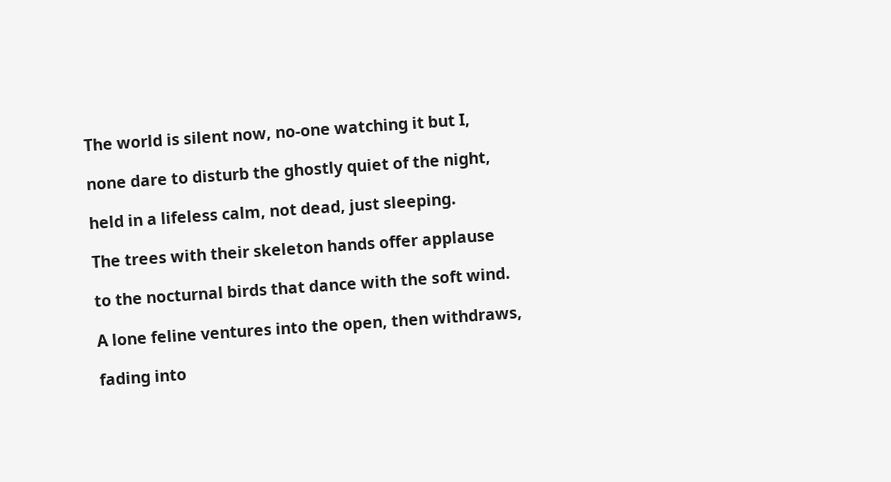The world is silent now, no-one watching it but I,

none dare to disturb the ghostly quiet of the night,

held in a lifeless calm, not dead, just sleeping.

The trees with their skeleton hands offer applause

to the nocturnal birds that dance with the soft wind.

A lone feline ventures into the open, then withdraws,

fading into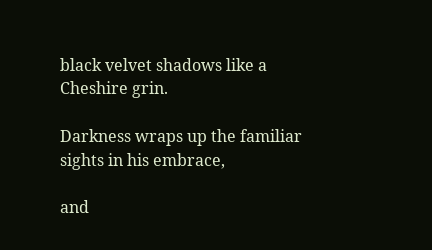black velvet shadows like a Cheshire grin.

Darkness wraps up the familiar sights in his embrace,

and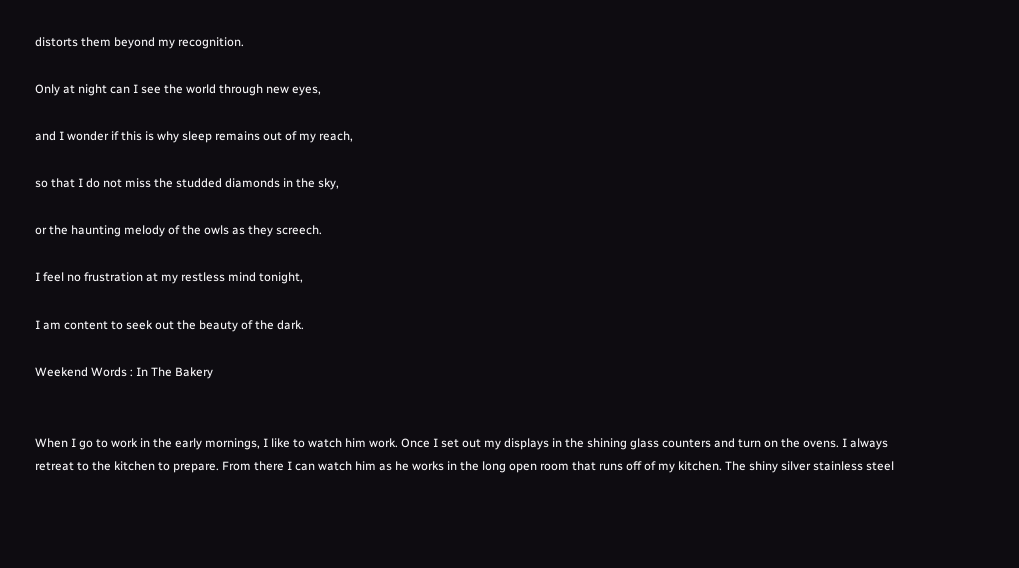distorts them beyond my recognition.

Only at night can I see the world through new eyes,

and I wonder if this is why sleep remains out of my reach,

so that I do not miss the studded diamonds in the sky,

or the haunting melody of the owls as they screech.

I feel no frustration at my restless mind tonight,

I am content to seek out the beauty of the dark.

Weekend Words : In The Bakery


When I go to work in the early mornings, I like to watch him work. Once I set out my displays in the shining glass counters and turn on the ovens. I always retreat to the kitchen to prepare. From there I can watch him as he works in the long open room that runs off of my kitchen. The shiny silver stainless steel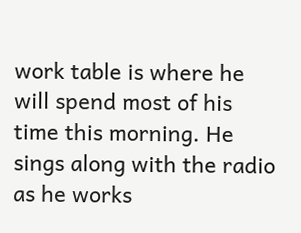work table is where he will spend most of his time this morning. He sings along with the radio as he works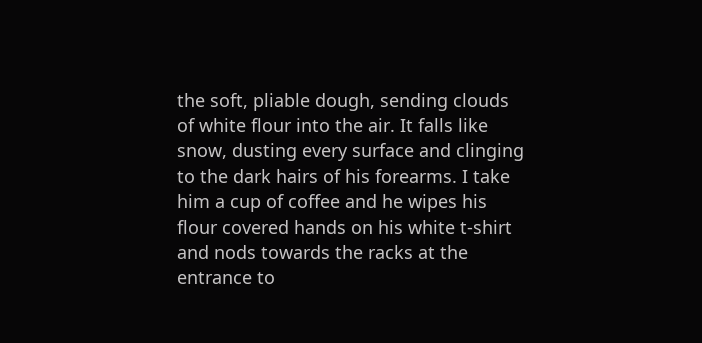the soft, pliable dough, sending clouds of white flour into the air. It falls like snow, dusting every surface and clinging to the dark hairs of his forearms. I take him a cup of coffee and he wipes his flour covered hands on his white t-shirt and nods towards the racks at the entrance to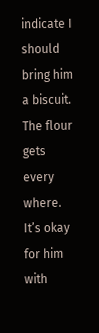indicate I should bring him a biscuit. The flour gets every where. It’s okay for him with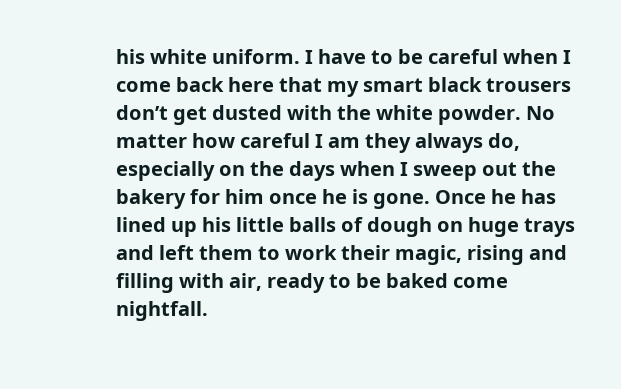his white uniform. I have to be careful when I come back here that my smart black trousers don’t get dusted with the white powder. No matter how careful I am they always do, especially on the days when I sweep out the bakery for him once he is gone. Once he has lined up his little balls of dough on huge trays and left them to work their magic, rising and filling with air, ready to be baked come nightfall.